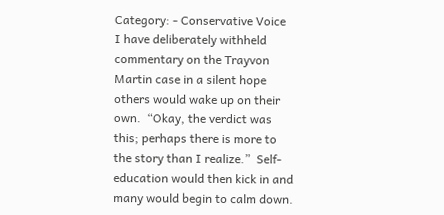Category: - Conservative Voice
I have deliberately withheld commentary on the Trayvon Martin case in a silent hope others would wake up on their own.  “Okay, the verdict was this; perhaps there is more to the story than I realize.”  Self-education would then kick in and many would begin to calm down.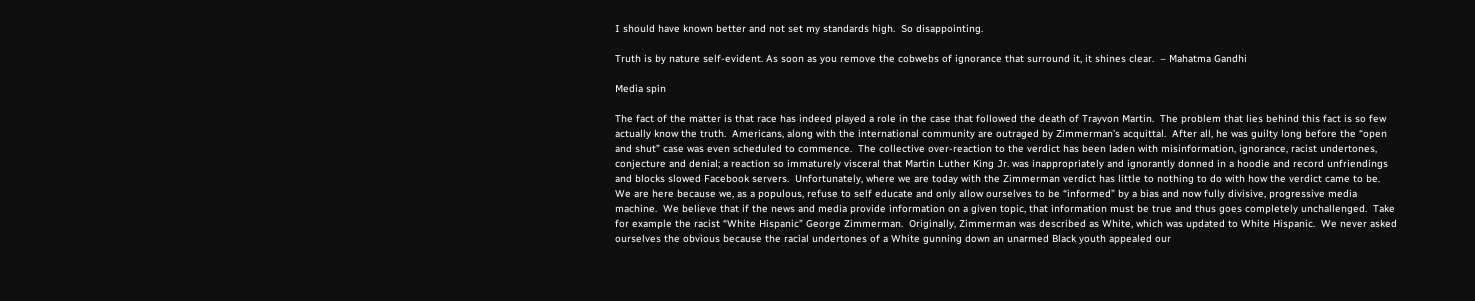I should have known better and not set my standards high.  So disappointing.

Truth is by nature self-evident. As soon as you remove the cobwebs of ignorance that surround it, it shines clear.  – Mahatma Gandhi

Media spin

The fact of the matter is that race has indeed played a role in the case that followed the death of Trayvon Martin.  The problem that lies behind this fact is so few actually know the truth.  Americans, along with the international community are outraged by Zimmerman’s acquittal.  After all, he was guilty long before the “open and shut” case was even scheduled to commence.  The collective over-reaction to the verdict has been laden with misinformation, ignorance, racist undertones, conjecture and denial; a reaction so immaturely visceral that Martin Luther King Jr. was inappropriately and ignorantly donned in a hoodie and record unfriendings and blocks slowed Facebook servers.  Unfortunately, where we are today with the Zimmerman verdict has little to nothing to do with how the verdict came to be.  We are here because we, as a populous, refuse to self educate and only allow ourselves to be “informed” by a bias and now fully divisive, progressive media machine.  We believe that if the news and media provide information on a given topic, that information must be true and thus goes completely unchallenged.  Take for example the racist “White Hispanic” George Zimmerman.  Originally, Zimmerman was described as White, which was updated to White Hispanic.  We never asked ourselves the obvious because the racial undertones of a White gunning down an unarmed Black youth appealed our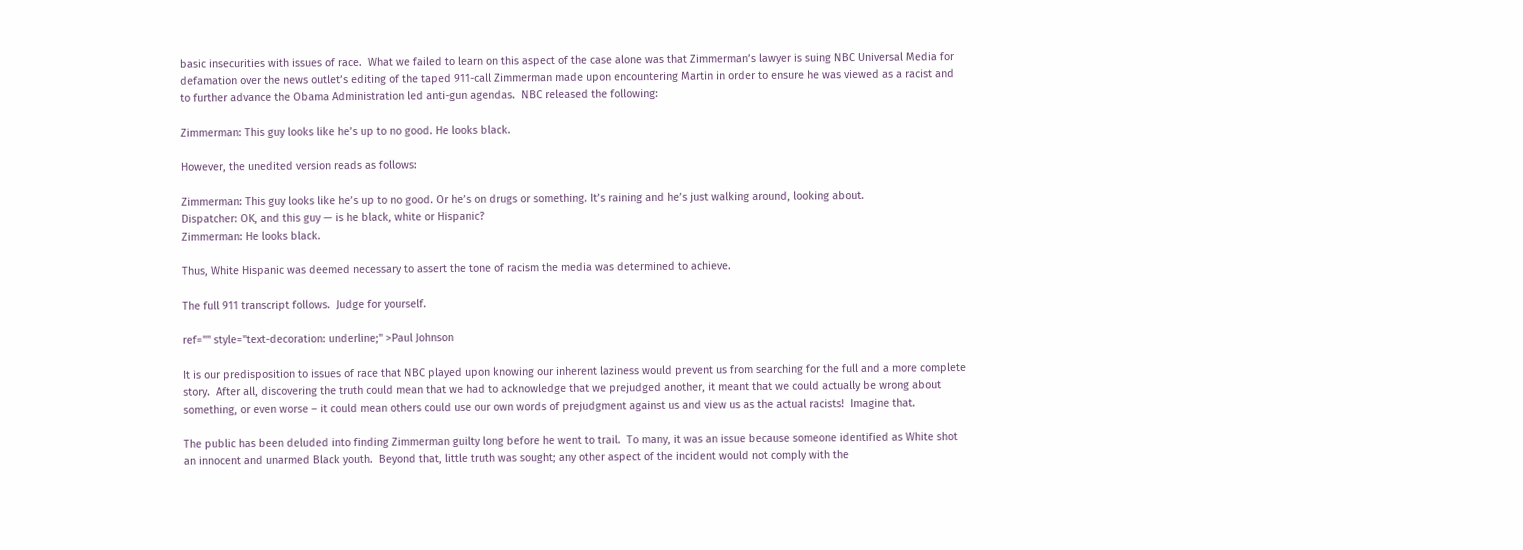basic insecurities with issues of race.  What we failed to learn on this aspect of the case alone was that Zimmerman’s lawyer is suing NBC Universal Media for defamation over the news outlet’s editing of the taped 911-call Zimmerman made upon encountering Martin in order to ensure he was viewed as a racist and to further advance the Obama Administration led anti-gun agendas.  NBC released the following:

Zimmerman: This guy looks like he’s up to no good. He looks black.

However, the unedited version reads as follows:

Zimmerman: This guy looks like he’s up to no good. Or he’s on drugs or something. It’s raining and he’s just walking around, looking about.
Dispatcher: OK, and this guy — is he black, white or Hispanic?
Zimmerman: He looks black.

Thus, White Hispanic was deemed necessary to assert the tone of racism the media was determined to achieve.

The full 911 transcript follows.  Judge for yourself.

ref="" style="text-decoration: underline;" >Paul Johnson

It is our predisposition to issues of race that NBC played upon knowing our inherent laziness would prevent us from searching for the full and a more complete story.  After all, discovering the truth could mean that we had to acknowledge that we prejudged another, it meant that we could actually be wrong about something, or even worse – it could mean others could use our own words of prejudgment against us and view us as the actual racists!  Imagine that.

The public has been deluded into finding Zimmerman guilty long before he went to trail.  To many, it was an issue because someone identified as White shot an innocent and unarmed Black youth.  Beyond that, little truth was sought; any other aspect of the incident would not comply with the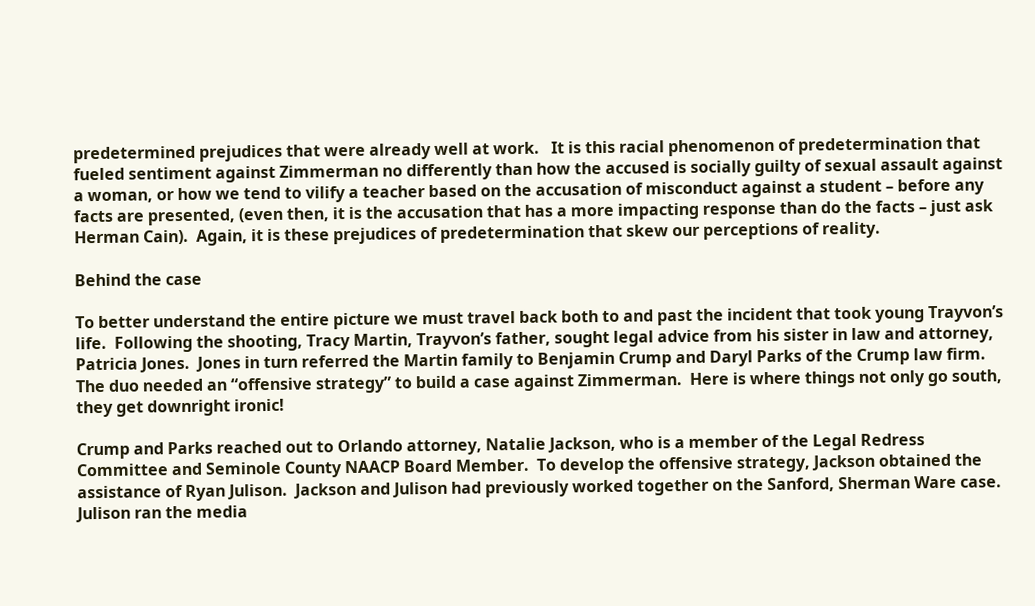predetermined prejudices that were already well at work.   It is this racial phenomenon of predetermination that fueled sentiment against Zimmerman no differently than how the accused is socially guilty of sexual assault against a woman, or how we tend to vilify a teacher based on the accusation of misconduct against a student – before any facts are presented, (even then, it is the accusation that has a more impacting response than do the facts – just ask Herman Cain).  Again, it is these prejudices of predetermination that skew our perceptions of reality.

Behind the case

To better understand the entire picture we must travel back both to and past the incident that took young Trayvon’s life.  Following the shooting, Tracy Martin, Trayvon’s father, sought legal advice from his sister in law and attorney, Patricia Jones.  Jones in turn referred the Martin family to Benjamin Crump and Daryl Parks of the Crump law firm.  The duo needed an “offensive strategy” to build a case against Zimmerman.  Here is where things not only go south, they get downright ironic!

Crump and Parks reached out to Orlando attorney, Natalie Jackson, who is a member of the Legal Redress Committee and Seminole County NAACP Board Member.  To develop the offensive strategy, Jackson obtained the assistance of Ryan Julison.  Jackson and Julison had previously worked together on the Sanford, Sherman Ware case.  Julison ran the media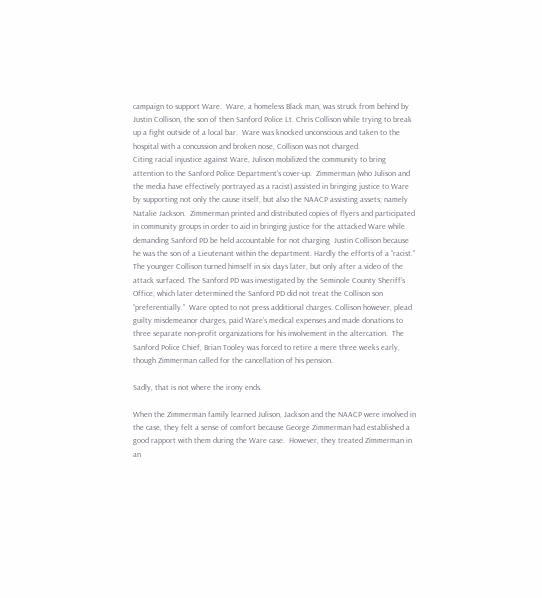campaign to support Ware.  Ware, a homeless Black man, was struck from behind by Justin Collison, the son of then Sanford Police Lt. Chris Collison while trying to break up a fight outside of a local bar.  Ware was knocked unconscious and taken to the hospital with a concussion and broken nose, Collison was not charged.
Citing racial injustice against Ware, Julison mobilized the community to bring attention to the Sanford Police Department’s cover-up.  Zimmerman (who Julison and the media have effectively portrayed as a racist) assisted in bringing justice to Ware by supporting not only the cause itself, but also the NAACP assisting assets; namely Natalie Jackson.  Zimmerman printed and distributed copies of flyers and participated in community groups in order to aid in bringing justice for the attacked Ware while demanding Sanford PD be held accountable for not charging  Justin Collison because he was the son of a Lieutenant within the department. Hardly the efforts of a “racist.”
The younger Collison turned himself in six days later, but only after a video of the attack surfaced. The Sanford PD was investigated by the Seminole County Sheriff’s Office, which later determined the Sanford PD did not treat the Collison son “preferentially.”  Ware opted to not press additional charges. Collison however, plead guilty misdemeanor charges, paid Ware’s medical expenses and made donations to three separate non-profit organizations for his involvement in the altercation.  The Sanford Police Chief, Brian Tooley was forced to retire a mere three weeks early, though Zimmerman called for the cancellation of his pension.

Sadly, that is not where the irony ends.

When the Zimmerman family learned Julison, Jackson and the NAACP were involved in the case, they felt a sense of comfort because George Zimmerman had established a good rapport with them during the Ware case.  However, they treated Zimmerman in an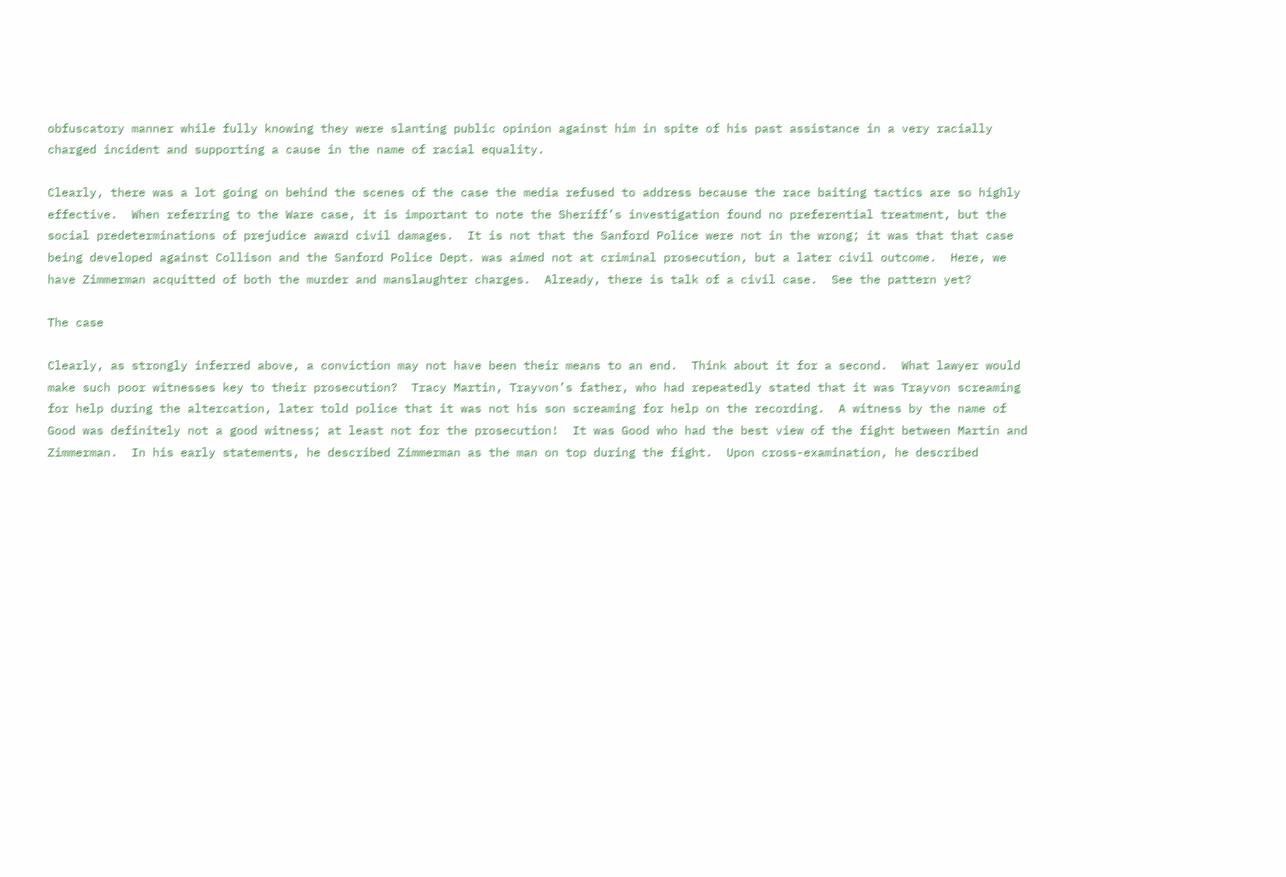obfuscatory manner while fully knowing they were slanting public opinion against him in spite of his past assistance in a very racially charged incident and supporting a cause in the name of racial equality.

Clearly, there was a lot going on behind the scenes of the case the media refused to address because the race baiting tactics are so highly effective.  When referring to the Ware case, it is important to note the Sheriff’s investigation found no preferential treatment, but the social predeterminations of prejudice award civil damages.  It is not that the Sanford Police were not in the wrong; it was that that case being developed against Collison and the Sanford Police Dept. was aimed not at criminal prosecution, but a later civil outcome.  Here, we have Zimmerman acquitted of both the murder and manslaughter charges.  Already, there is talk of a civil case.  See the pattern yet?

The case

Clearly, as strongly inferred above, a conviction may not have been their means to an end.  Think about it for a second.  What lawyer would make such poor witnesses key to their prosecution?  Tracy Martin, Trayvon’s father, who had repeatedly stated that it was Trayvon screaming for help during the altercation, later told police that it was not his son screaming for help on the recording.  A witness by the name of Good was definitely not a good witness; at least not for the prosecution!  It was Good who had the best view of the fight between Martin and Zimmerman.  In his early statements, he described Zimmerman as the man on top during the fight.  Upon cross-examination, he described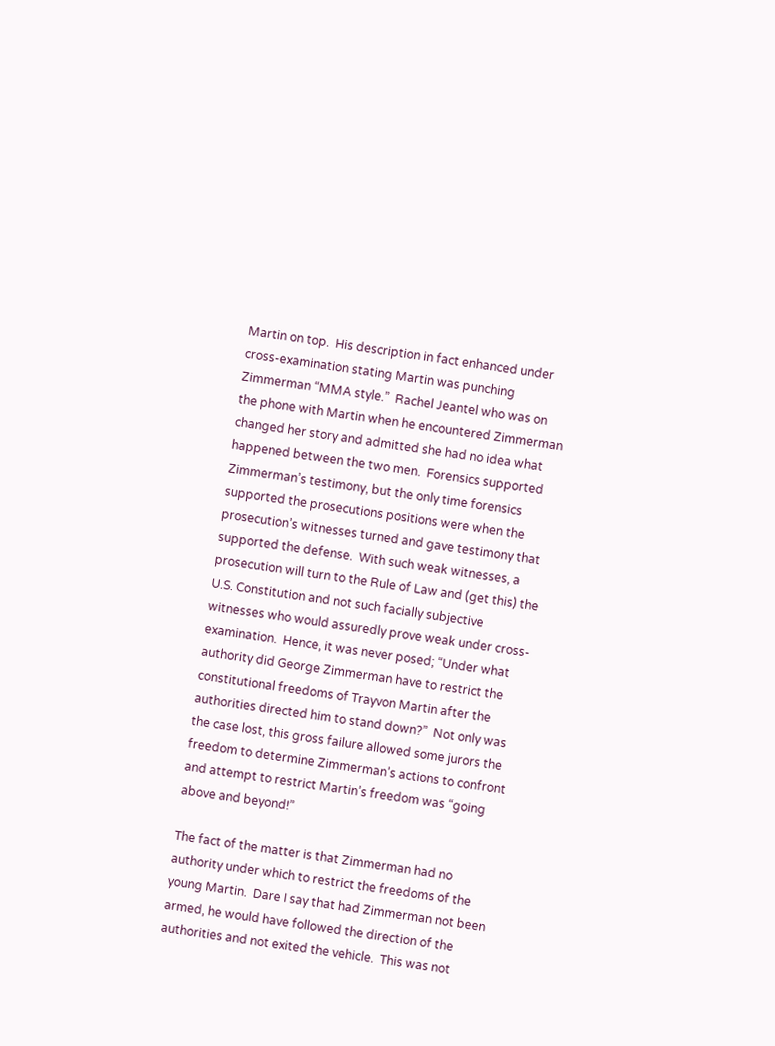Martin on top.  His description in fact enhanced under cross-examination stating Martin was punching Zimmerman “MMA style.”  Rachel Jeantel who was on the phone with Martin when he encountered Zimmerman changed her story and admitted she had no idea what happened between the two men.  Forensics supported Zimmerman’s testimony, but the only time forensics supported the prosecutions positions were when the prosecution’s witnesses turned and gave testimony that supported the defense.  With such weak witnesses, a prosecution will turn to the Rule of Law and (get this) the U.S. Constitution and not such facially subjective witnesses who would assuredly prove weak under cross-examination.  Hence, it was never posed; “Under what authority did George Zimmerman have to restrict the constitutional freedoms of Trayvon Martin after the authorities directed him to stand down?”  Not only was the case lost, this gross failure allowed some jurors the freedom to determine Zimmerman’s actions to confront and attempt to restrict Martin’s freedom was “going above and beyond!”

The fact of the matter is that Zimmerman had no authority under which to restrict the freedoms of the young Martin.  Dare I say that had Zimmerman not been armed, he would have followed the direction of the authorities and not exited the vehicle.  This was not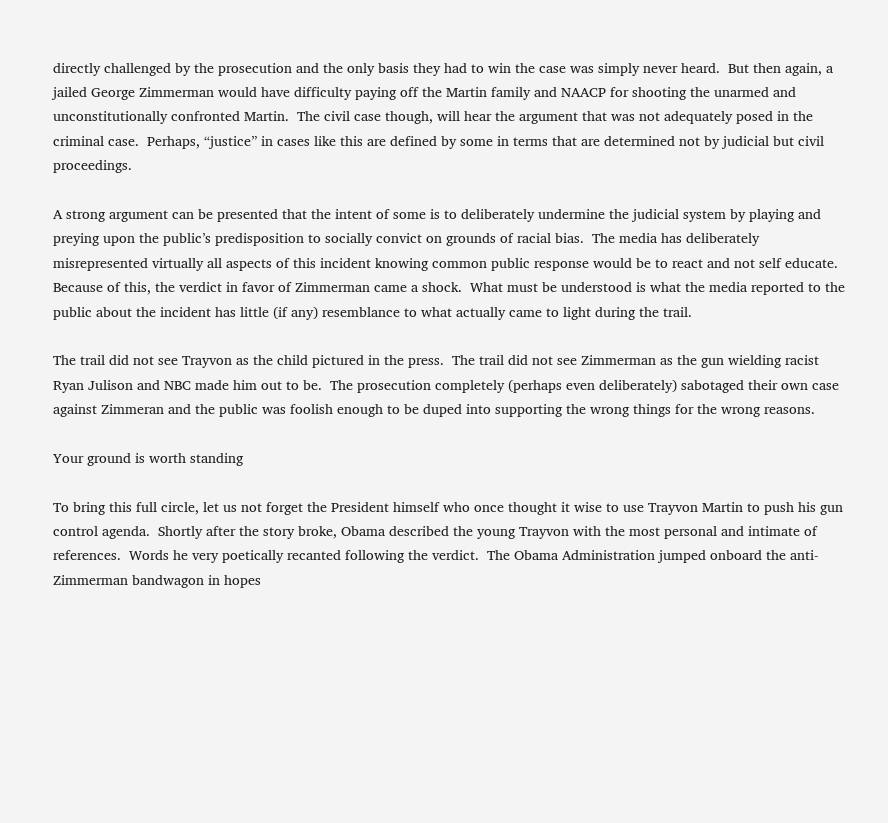directly challenged by the prosecution and the only basis they had to win the case was simply never heard.  But then again, a jailed George Zimmerman would have difficulty paying off the Martin family and NAACP for shooting the unarmed and unconstitutionally confronted Martin.  The civil case though, will hear the argument that was not adequately posed in the criminal case.  Perhaps, “justice” in cases like this are defined by some in terms that are determined not by judicial but civil proceedings.

A strong argument can be presented that the intent of some is to deliberately undermine the judicial system by playing and preying upon the public’s predisposition to socially convict on grounds of racial bias.  The media has deliberately misrepresented virtually all aspects of this incident knowing common public response would be to react and not self educate.  Because of this, the verdict in favor of Zimmerman came a shock.  What must be understood is what the media reported to the public about the incident has little (if any) resemblance to what actually came to light during the trail.

The trail did not see Trayvon as the child pictured in the press.  The trail did not see Zimmerman as the gun wielding racist  Ryan Julison and NBC made him out to be.  The prosecution completely (perhaps even deliberately) sabotaged their own case against Zimmeran and the public was foolish enough to be duped into supporting the wrong things for the wrong reasons.

Your ground is worth standing

To bring this full circle, let us not forget the President himself who once thought it wise to use Trayvon Martin to push his gun control agenda.  Shortly after the story broke, Obama described the young Trayvon with the most personal and intimate of references.  Words he very poetically recanted following the verdict.  The Obama Administration jumped onboard the anti-Zimmerman bandwagon in hopes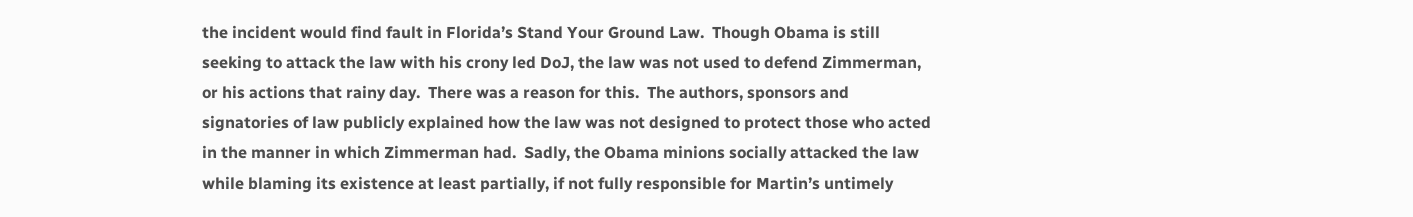the incident would find fault in Florida’s Stand Your Ground Law.  Though Obama is still seeking to attack the law with his crony led DoJ, the law was not used to defend Zimmerman, or his actions that rainy day.  There was a reason for this.  The authors, sponsors and signatories of law publicly explained how the law was not designed to protect those who acted in the manner in which Zimmerman had.  Sadly, the Obama minions socially attacked the law while blaming its existence at least partially, if not fully responsible for Martin’s untimely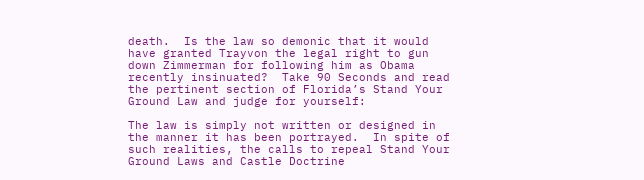death.  Is the law so demonic that it would have granted Trayvon the legal right to gun down Zimmerman for following him as Obama recently insinuated?  Take 90 Seconds and read  the pertinent section of Florida’s Stand Your Ground Law and judge for yourself:

The law is simply not written or designed in the manner it has been portrayed.  In spite of such realities, the calls to repeal Stand Your Ground Laws and Castle Doctrine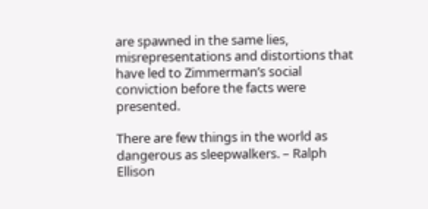are spawned in the same lies, misrepresentations and distortions that have led to Zimmerman’s social conviction before the facts were presented.

There are few things in the world as dangerous as sleepwalkers. – Ralph Ellison